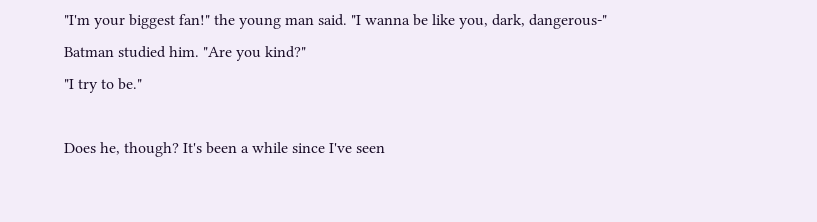"I'm your biggest fan!" the young man said. "I wanna be like you, dark, dangerous-"
Batman studied him. "Are you kind?"
"I try to be."

Does he, though? It's been a while since I've seen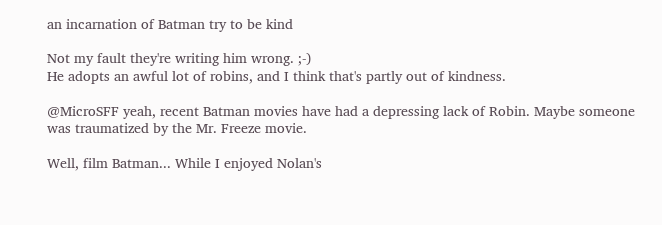an incarnation of Batman try to be kind

Not my fault they're writing him wrong. ;-)
He adopts an awful lot of robins, and I think that's partly out of kindness.

@MicroSFF yeah, recent Batman movies have had a depressing lack of Robin. Maybe someone was traumatized by the Mr. Freeze movie.

Well, film Batman... While I enjoyed Nolan's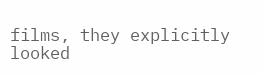films, they explicitly looked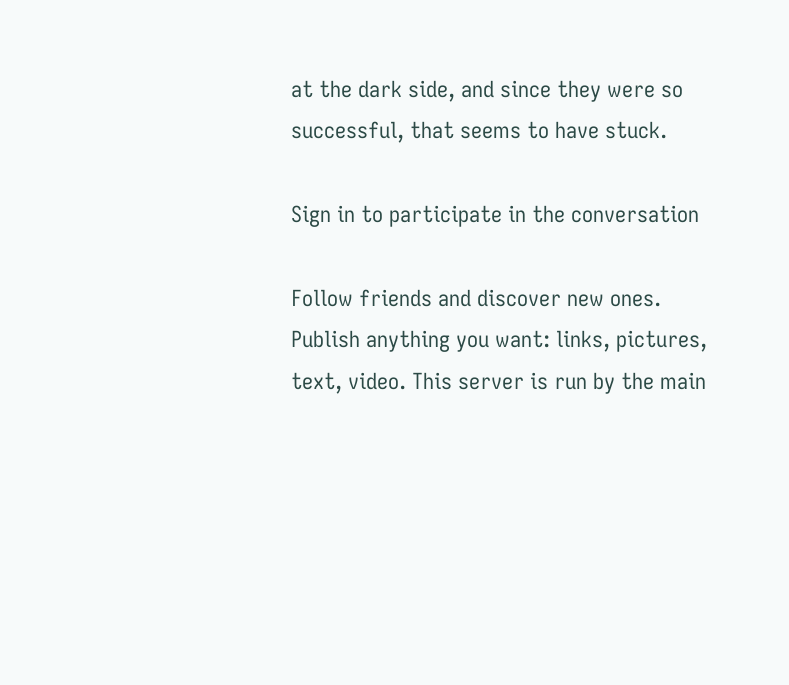at the dark side, and since they were so successful, that seems to have stuck.

Sign in to participate in the conversation

Follow friends and discover new ones. Publish anything you want: links, pictures, text, video. This server is run by the main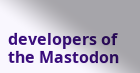developers of the Mastodon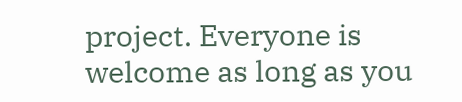project. Everyone is welcome as long as you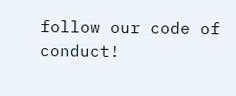follow our code of conduct!